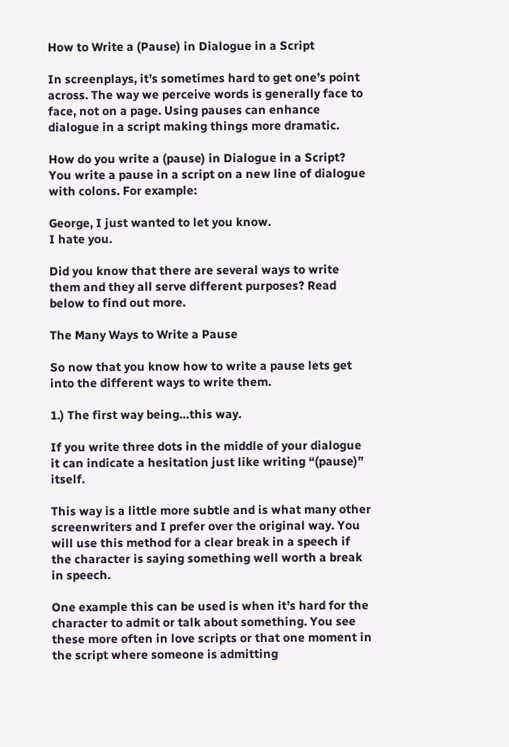How to Write a (Pause) in Dialogue in a Script

In screenplays, it’s sometimes hard to get one’s point across. The way we perceive words is generally face to face, not on a page. Using pauses can enhance dialogue in a script making things more dramatic.

How do you write a (pause) in Dialogue in a Script? You write a pause in a script on a new line of dialogue with colons. For example:

George, I just wanted to let you know.
I hate you.

Did you know that there are several ways to write them and they all serve different purposes? Read below to find out more.

The Many Ways to Write a Pause

So now that you know how to write a pause lets get into the different ways to write them.

1.) The first way being…this way.

If you write three dots in the middle of your dialogue it can indicate a hesitation just like writing “(pause)” itself.

This way is a little more subtle and is what many other screenwriters and I prefer over the original way. You will use this method for a clear break in a speech if the character is saying something well worth a break in speech.

One example this can be used is when it’s hard for the character to admit or talk about something. You see these more often in love scripts or that one moment in the script where someone is admitting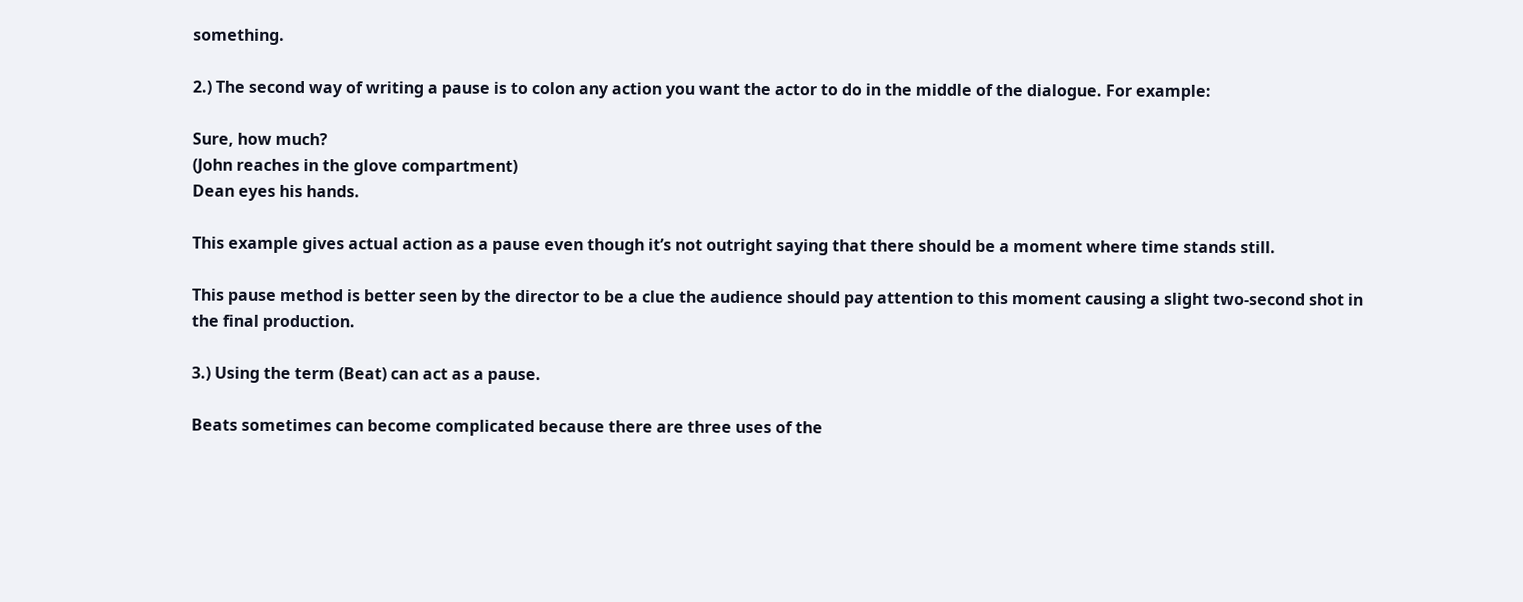something.

2.) The second way of writing a pause is to colon any action you want the actor to do in the middle of the dialogue. For example:

Sure, how much?
(John reaches in the glove compartment)
Dean eyes his hands.

This example gives actual action as a pause even though it’s not outright saying that there should be a moment where time stands still.

This pause method is better seen by the director to be a clue the audience should pay attention to this moment causing a slight two-second shot in the final production.

3.) Using the term (Beat) can act as a pause.

Beats sometimes can become complicated because there are three uses of the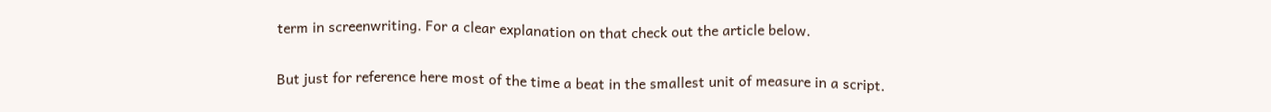term in screenwriting. For a clear explanation on that check out the article below.

But just for reference here most of the time a beat in the smallest unit of measure in a script.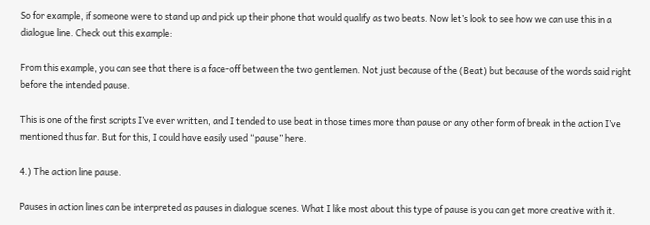So for example, if someone were to stand up and pick up their phone that would qualify as two beats. Now let’s look to see how we can use this in a dialogue line. Check out this example:

From this example, you can see that there is a face-off between the two gentlemen. Not just because of the (Beat) but because of the words said right before the intended pause.

This is one of the first scripts I’ve ever written, and I tended to use beat in those times more than pause or any other form of break in the action I’ve mentioned thus far. But for this, I could have easily used “pause” here.

4.) The action line pause.

Pauses in action lines can be interpreted as pauses in dialogue scenes. What I like most about this type of pause is you can get more creative with it.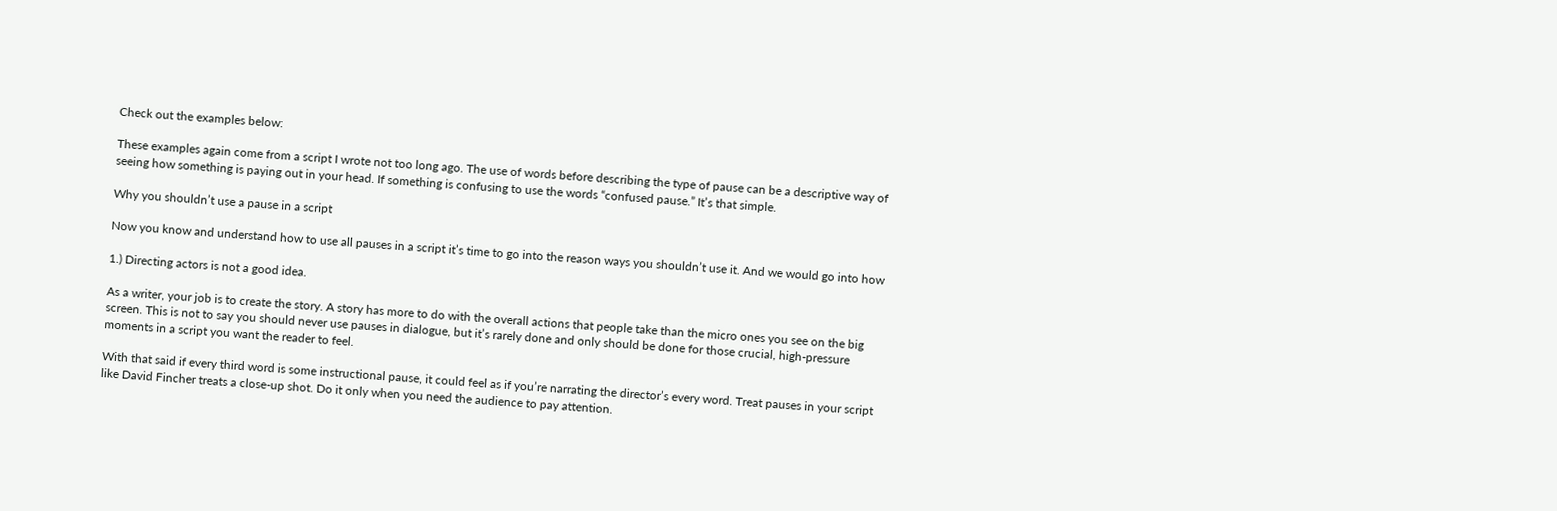Check out the examples below:

These examples again come from a script I wrote not too long ago. The use of words before describing the type of pause can be a descriptive way of seeing how something is paying out in your head. If something is confusing to use the words “confused pause.” It’s that simple.

Why you shouldn’t use a pause in a script

Now you know and understand how to use all pauses in a script it’s time to go into the reason ways you shouldn’t use it. And we would go into how

1.) Directing actors is not a good idea.

As a writer, your job is to create the story. A story has more to do with the overall actions that people take than the micro ones you see on the big screen. This is not to say you should never use pauses in dialogue, but it’s rarely done and only should be done for those crucial, high-pressure moments in a script you want the reader to feel.

With that said if every third word is some instructional pause, it could feel as if you’re narrating the director’s every word. Treat pauses in your script like David Fincher treats a close-up shot. Do it only when you need the audience to pay attention.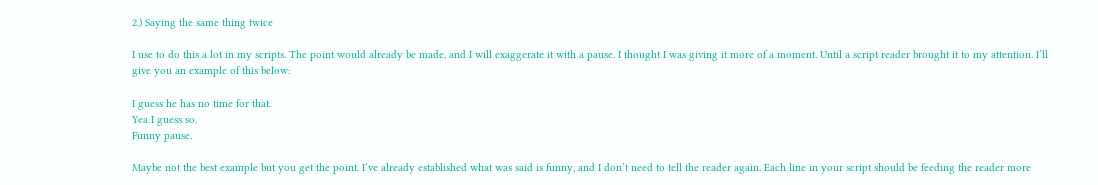2.) Saying the same thing twice

I use to do this a lot in my scripts. The point would already be made, and I will exaggerate it with a pause. I thought I was giving it more of a moment. Until a script reader brought it to my attention. I’ll give you an example of this below:

I guess he has no time for that.
Yea I guess so.
Funny pause.

Maybe not the best example but you get the point. I’ve already established what was said is funny, and I don’t need to tell the reader again. Each line in your script should be feeding the reader more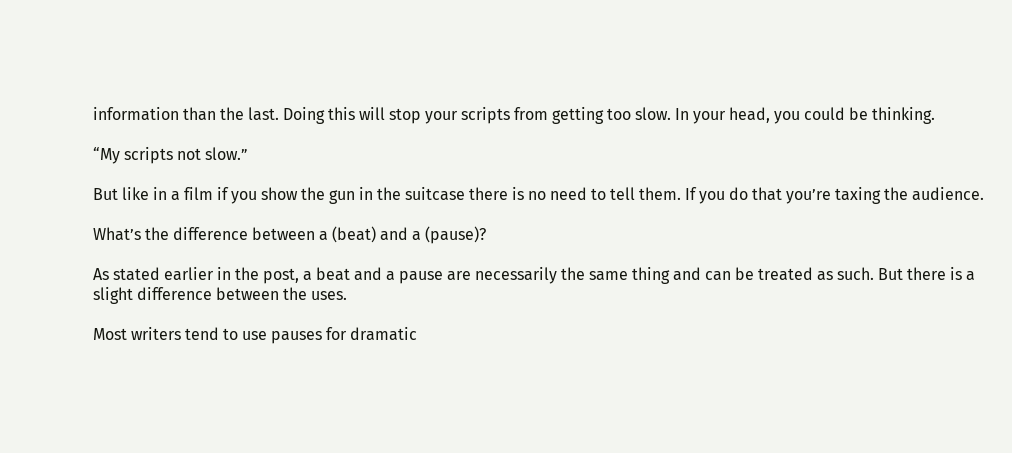information than the last. Doing this will stop your scripts from getting too slow. In your head, you could be thinking.

“My scripts not slow.”

But like in a film if you show the gun in the suitcase there is no need to tell them. If you do that you’re taxing the audience.

What’s the difference between a (beat) and a (pause)?

As stated earlier in the post, a beat and a pause are necessarily the same thing and can be treated as such. But there is a slight difference between the uses.

Most writers tend to use pauses for dramatic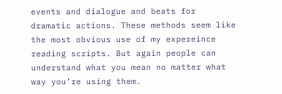events and dialogue and beats for dramatic actions. These methods seem like the most obvious use of my expereince reading scripts. But again people can understand what you mean no matter what way you’re using them.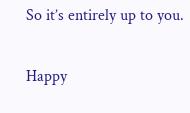So it’s entirely up to you.

Happy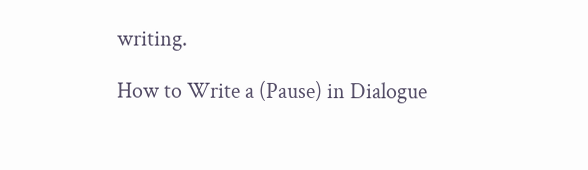writing.

How to Write a (Pause) in Dialogue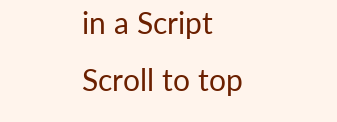in a Script
Scroll to top